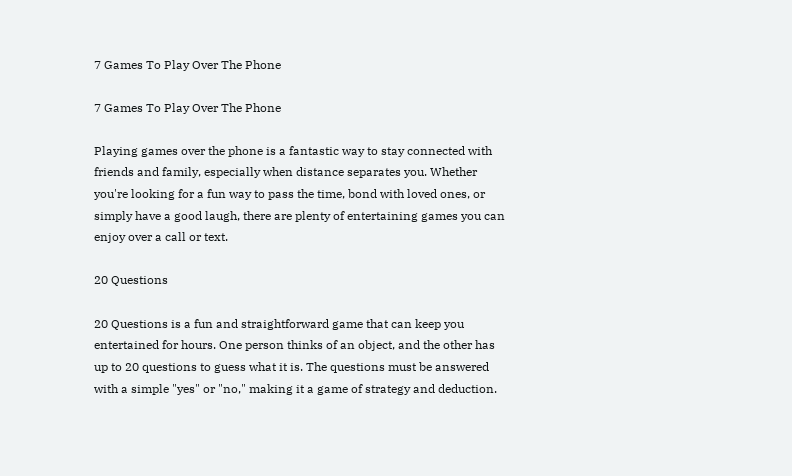7 Games To Play Over The Phone

7 Games To Play Over The Phone

Playing games over the phone is a fantastic way to stay connected with friends and family, especially when distance separates you. Whether you're looking for a fun way to pass the time, bond with loved ones, or simply have a good laugh, there are plenty of entertaining games you can enjoy over a call or text.

20 Questions

20 Questions is a fun and straightforward game that can keep you entertained for hours. One person thinks of an object, and the other has up to 20 questions to guess what it is. The questions must be answered with a simple "yes" or "no," making it a game of strategy and deduction.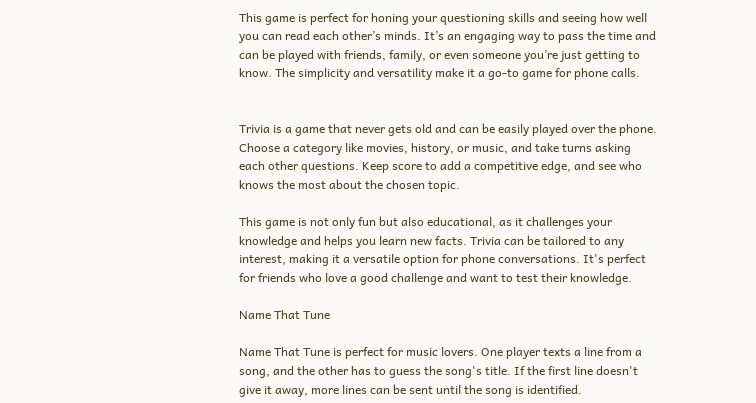This game is perfect for honing your questioning skills and seeing how well you can read each other’s minds. It’s an engaging way to pass the time and can be played with friends, family, or even someone you’re just getting to know. The simplicity and versatility make it a go-to game for phone calls.


Trivia is a game that never gets old and can be easily played over the phone. Choose a category like movies, history, or music, and take turns asking each other questions. Keep score to add a competitive edge, and see who knows the most about the chosen topic.

This game is not only fun but also educational, as it challenges your knowledge and helps you learn new facts. Trivia can be tailored to any interest, making it a versatile option for phone conversations. It's perfect for friends who love a good challenge and want to test their knowledge.

Name That Tune

Name That Tune is perfect for music lovers. One player texts a line from a song, and the other has to guess the song's title. If the first line doesn't give it away, more lines can be sent until the song is identified.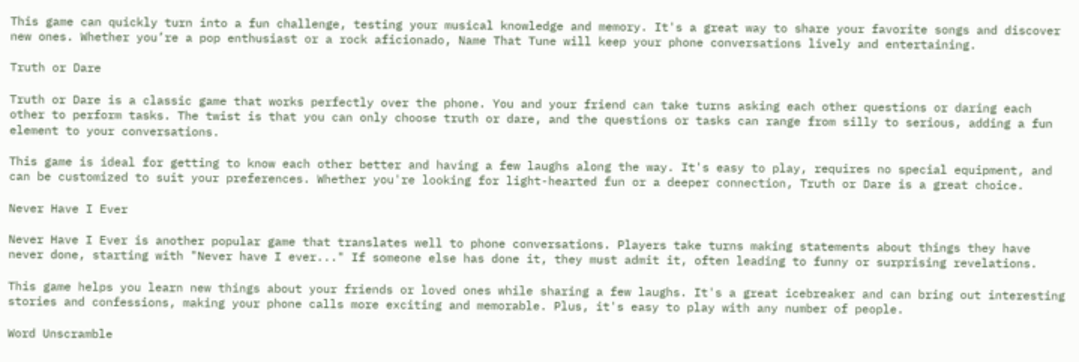This game can quickly turn into a fun challenge, testing your musical knowledge and memory. It's a great way to share your favorite songs and discover new ones. Whether you’re a pop enthusiast or a rock aficionado, Name That Tune will keep your phone conversations lively and entertaining.

Truth or Dare

Truth or Dare is a classic game that works perfectly over the phone. You and your friend can take turns asking each other questions or daring each other to perform tasks. The twist is that you can only choose truth or dare, and the questions or tasks can range from silly to serious, adding a fun element to your conversations.

This game is ideal for getting to know each other better and having a few laughs along the way. It's easy to play, requires no special equipment, and can be customized to suit your preferences. Whether you're looking for light-hearted fun or a deeper connection, Truth or Dare is a great choice.

Never Have I Ever

Never Have I Ever is another popular game that translates well to phone conversations. Players take turns making statements about things they have never done, starting with "Never have I ever..." If someone else has done it, they must admit it, often leading to funny or surprising revelations.

This game helps you learn new things about your friends or loved ones while sharing a few laughs. It's a great icebreaker and can bring out interesting stories and confessions, making your phone calls more exciting and memorable. Plus, it's easy to play with any number of people.

Word Unscramble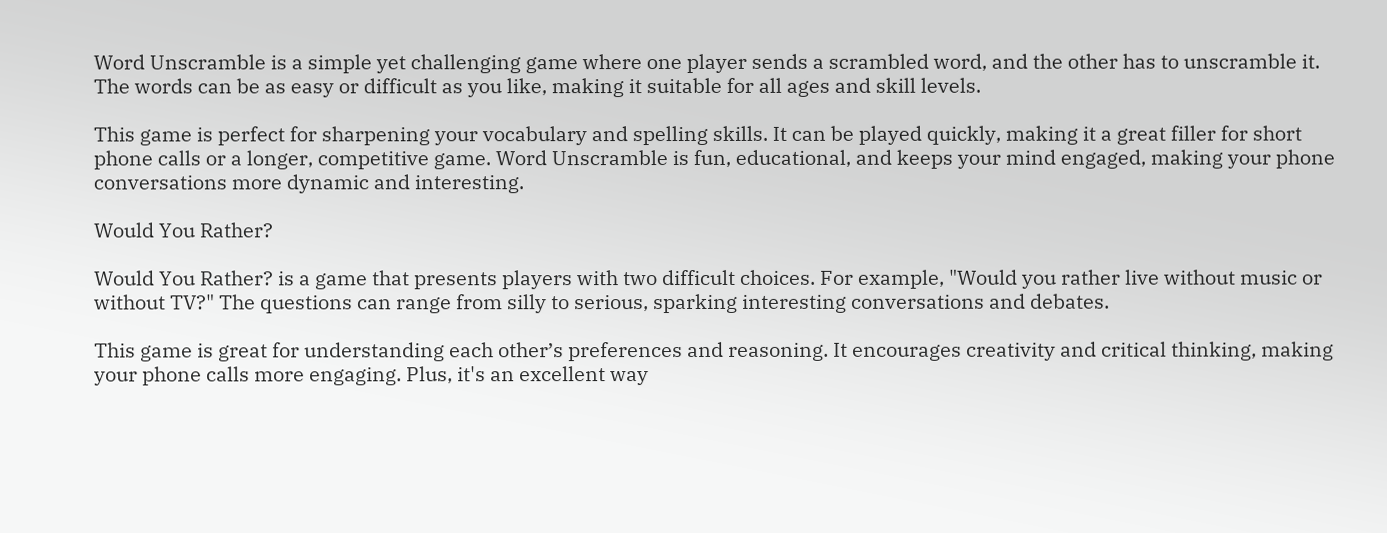Word Unscramble is a simple yet challenging game where one player sends a scrambled word, and the other has to unscramble it. The words can be as easy or difficult as you like, making it suitable for all ages and skill levels.

This game is perfect for sharpening your vocabulary and spelling skills. It can be played quickly, making it a great filler for short phone calls or a longer, competitive game. Word Unscramble is fun, educational, and keeps your mind engaged, making your phone conversations more dynamic and interesting.

Would You Rather?

Would You Rather? is a game that presents players with two difficult choices. For example, "Would you rather live without music or without TV?" The questions can range from silly to serious, sparking interesting conversations and debates.

This game is great for understanding each other’s preferences and reasoning. It encourages creativity and critical thinking, making your phone calls more engaging. Plus, it's an excellent way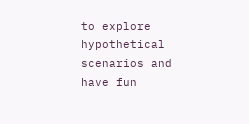to explore hypothetical scenarios and have fun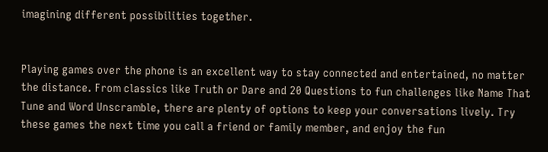imagining different possibilities together.


Playing games over the phone is an excellent way to stay connected and entertained, no matter the distance. From classics like Truth or Dare and 20 Questions to fun challenges like Name That Tune and Word Unscramble, there are plenty of options to keep your conversations lively. Try these games the next time you call a friend or family member, and enjoy the fun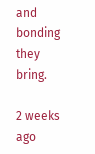and bonding they bring.

2 weeks ago